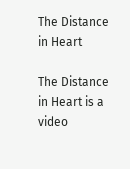The Distance in Heart

The Distance in Heart is a video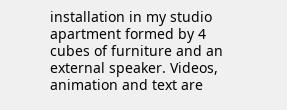installation in my studio apartment formed by 4 cubes of furniture and an external speaker. Videos, animation and text are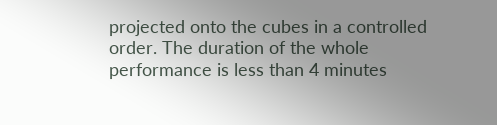projected onto the cubes in a controlled order. The duration of the whole performance is less than 4 minutes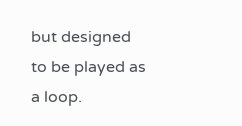but designed to be played as a loop.